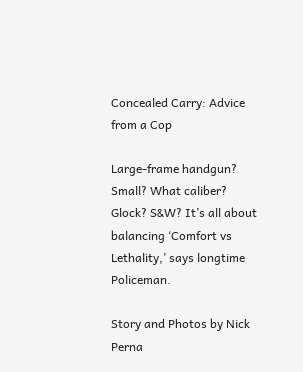Concealed Carry: Advice from a Cop

Large-frame handgun? Small? What caliber? Glock? S&W? It’s all about balancing ‘Comfort vs Lethality,’ says longtime Policeman.

Story and Photos by Nick Perna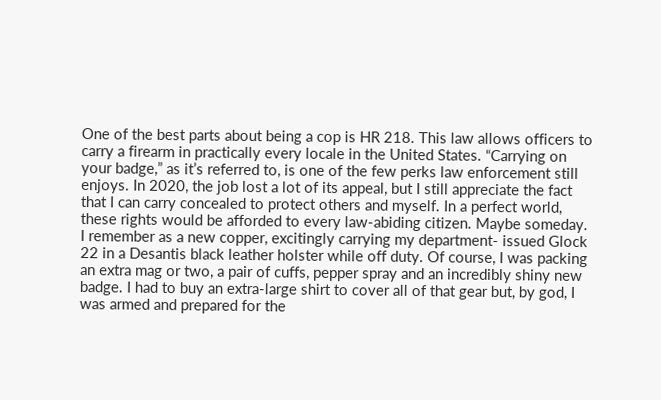One of the best parts about being a cop is HR 218. This law allows officers to carry a firearm in practically every locale in the United States. “Carrying on your badge,” as it’s referred to, is one of the few perks law enforcement still enjoys. In 2020, the job lost a lot of its appeal, but I still appreciate the fact that I can carry concealed to protect others and myself. In a perfect world, these rights would be afforded to every law-abiding citizen. Maybe someday.
I remember as a new copper, excitingly carrying my department- issued Glock 22 in a Desantis black leather holster while off duty. Of course, I was packing an extra mag or two, a pair of cuffs, pepper spray and an incredibly shiny new badge. I had to buy an extra-large shirt to cover all of that gear but, by god, I was armed and prepared for the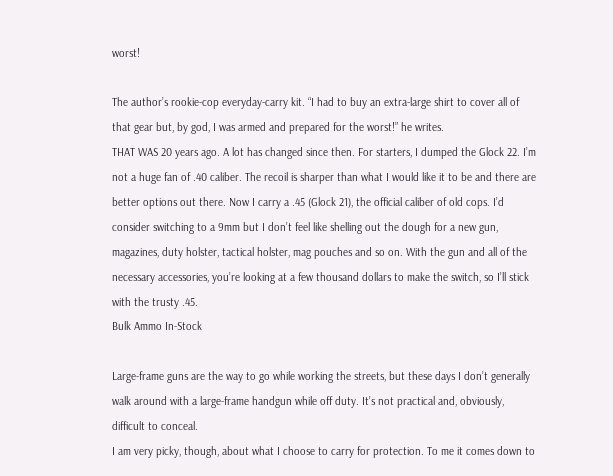worst!

The author’s rookie-cop everyday-carry kit. “I had to buy an extra-large shirt to cover all of that gear but, by god, I was armed and prepared for the worst!” he writes.
THAT WAS 20 years ago. A lot has changed since then. For starters, I dumped the Glock 22. I’m not a huge fan of .40 caliber. The recoil is sharper than what I would like it to be and there are better options out there. Now I carry a .45 (Glock 21), the official caliber of old cops. I’d consider switching to a 9mm but I don’t feel like shelling out the dough for a new gun, magazines, duty holster, tactical holster, mag pouches and so on. With the gun and all of the necessary accessories, you’re looking at a few thousand dollars to make the switch, so I’ll stick with the trusty .45.
Bulk Ammo In-Stock

Large-frame guns are the way to go while working the streets, but these days I don’t generally walk around with a large-frame handgun while off duty. It’s not practical and, obviously, difficult to conceal.
I am very picky, though, about what I choose to carry for protection. To me it comes down to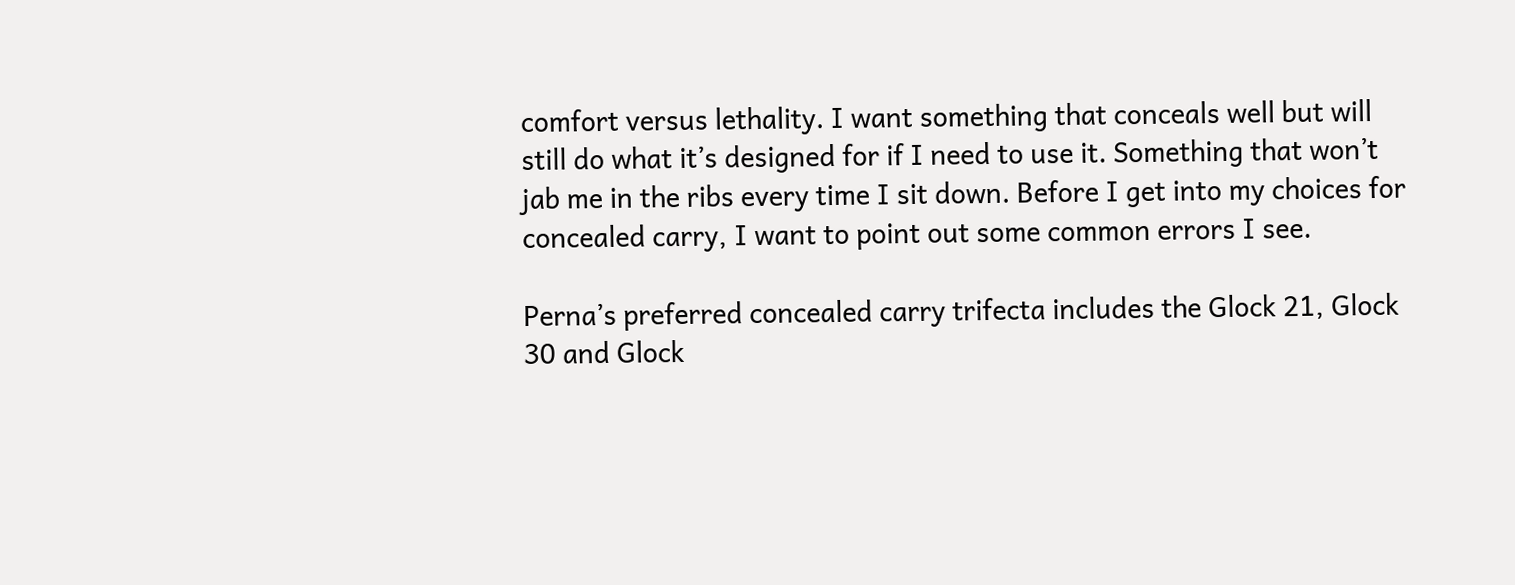comfort versus lethality. I want something that conceals well but will still do what it’s designed for if I need to use it. Something that won’t jab me in the ribs every time I sit down. Before I get into my choices for concealed carry, I want to point out some common errors I see.

Perna’s preferred concealed carry trifecta includes the Glock 21, Glock 30 and Glock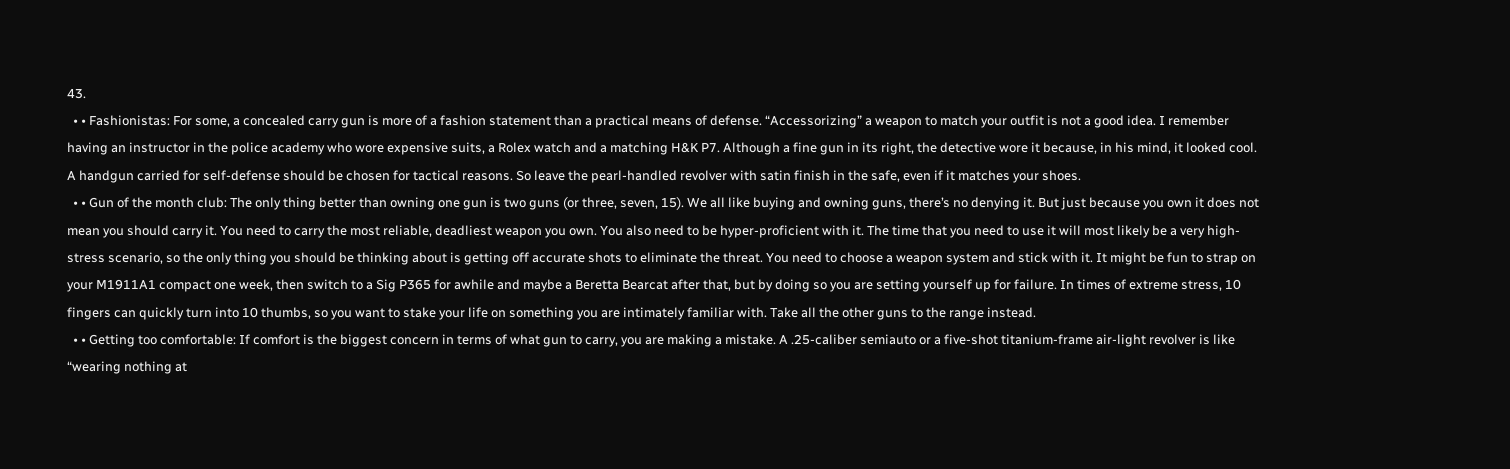43.
  • • Fashionistas: For some, a concealed carry gun is more of a fashion statement than a practical means of defense. “Accessorizing” a weapon to match your outfit is not a good idea. I remember having an instructor in the police academy who wore expensive suits, a Rolex watch and a matching H&K P7. Although a fine gun in its right, the detective wore it because, in his mind, it looked cool. A handgun carried for self-defense should be chosen for tactical reasons. So leave the pearl-handled revolver with satin finish in the safe, even if it matches your shoes.
  • • Gun of the month club: The only thing better than owning one gun is two guns (or three, seven, 15). We all like buying and owning guns, there’s no denying it. But just because you own it does not mean you should carry it. You need to carry the most reliable, deadliest weapon you own. You also need to be hyper-proficient with it. The time that you need to use it will most likely be a very high-stress scenario, so the only thing you should be thinking about is getting off accurate shots to eliminate the threat. You need to choose a weapon system and stick with it. It might be fun to strap on your M1911A1 compact one week, then switch to a Sig P365 for awhile and maybe a Beretta Bearcat after that, but by doing so you are setting yourself up for failure. In times of extreme stress, 10 fingers can quickly turn into 10 thumbs, so you want to stake your life on something you are intimately familiar with. Take all the other guns to the range instead.
  • • Getting too comfortable: If comfort is the biggest concern in terms of what gun to carry, you are making a mistake. A .25-caliber semiauto or a five-shot titanium-frame air-light revolver is like “wearing nothing at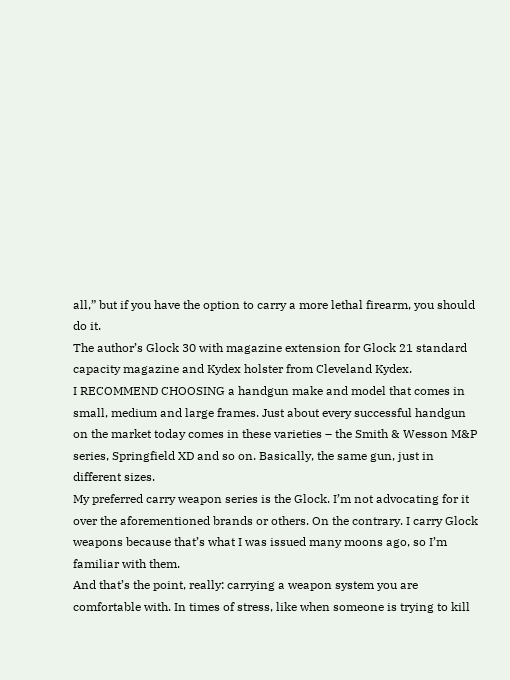all,” but if you have the option to carry a more lethal firearm, you should do it.
The author’s Glock 30 with magazine extension for Glock 21 standard capacity magazine and Kydex holster from Cleveland Kydex.
I RECOMMEND CHOOSING a handgun make and model that comes in small, medium and large frames. Just about every successful handgun on the market today comes in these varieties – the Smith & Wesson M&P series, Springfield XD and so on. Basically, the same gun, just in different sizes.
My preferred carry weapon series is the Glock. I’m not advocating for it over the aforementioned brands or others. On the contrary. I carry Glock weapons because that’s what I was issued many moons ago, so I’m familiar with them.
And that’s the point, really: carrying a weapon system you are comfortable with. In times of stress, like when someone is trying to kill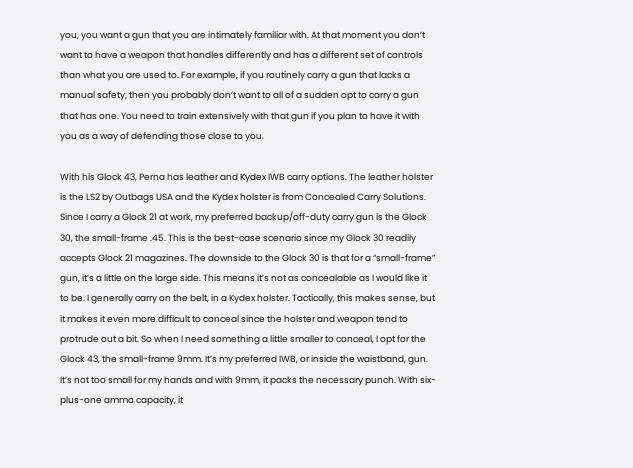you, you want a gun that you are intimately familiar with. At that moment you don’t want to have a weapon that handles differently and has a different set of controls than what you are used to. For example, if you routinely carry a gun that lacks a manual safety, then you probably don’t want to all of a sudden opt to carry a gun that has one. You need to train extensively with that gun if you plan to have it with you as a way of defending those close to you.

With his Glock 43, Perna has leather and Kydex IWB carry options. The leather holster is the LS2 by Outbags USA and the Kydex holster is from Concealed Carry Solutions.
Since I carry a Glock 21 at work, my preferred backup/off-duty carry gun is the Glock 30, the small-frame .45. This is the best-case scenario since my Glock 30 readily accepts Glock 21 magazines. The downside to the Glock 30 is that for a “small-frame” gun, it’s a little on the large side. This means it’s not as concealable as I would like it to be. I generally carry on the belt, in a Kydex holster. Tactically, this makes sense, but it makes it even more difficult to conceal since the holster and weapon tend to protrude out a bit. So when I need something a little smaller to conceal, I opt for the Glock 43, the small-frame 9mm. It’s my preferred IWB, or inside the waistband, gun. It’s not too small for my hands and with 9mm, it packs the necessary punch. With six-plus-one ammo capacity, it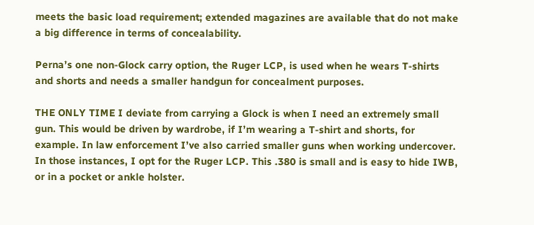meets the basic load requirement; extended magazines are available that do not make a big difference in terms of concealability.

Perna’s one non-Glock carry option, the Ruger LCP, is used when he wears T-shirts and shorts and needs a smaller handgun for concealment purposes.

THE ONLY TIME I deviate from carrying a Glock is when I need an extremely small gun. This would be driven by wardrobe, if I’m wearing a T-shirt and shorts, for example. In law enforcement I’ve also carried smaller guns when working undercover. In those instances, I opt for the Ruger LCP. This .380 is small and is easy to hide IWB, or in a pocket or ankle holster.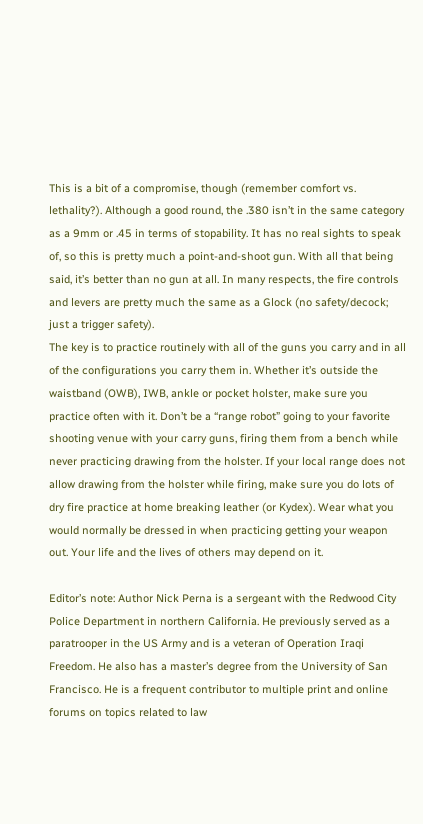This is a bit of a compromise, though (remember comfort vs. lethality?). Although a good round, the .380 isn’t in the same category as a 9mm or .45 in terms of stopability. It has no real sights to speak of, so this is pretty much a point-and-shoot gun. With all that being said, it’s better than no gun at all. In many respects, the fire controls and levers are pretty much the same as a Glock (no safety/decock; just a trigger safety).
The key is to practice routinely with all of the guns you carry and in all of the configurations you carry them in. Whether it’s outside the waistband (OWB), IWB, ankle or pocket holster, make sure you practice often with it. Don’t be a “range robot” going to your favorite shooting venue with your carry guns, firing them from a bench while never practicing drawing from the holster. If your local range does not allow drawing from the holster while firing, make sure you do lots of dry fire practice at home breaking leather (or Kydex). Wear what you would normally be dressed in when practicing getting your weapon out. Your life and the lives of others may depend on it.

Editor’s note: Author Nick Perna is a sergeant with the Redwood City Police Department in northern California. He previously served as a paratrooper in the US Army and is a veteran of Operation Iraqi Freedom. He also has a master’s degree from the University of San Francisco. He is a frequent contributor to multiple print and online forums on topics related to law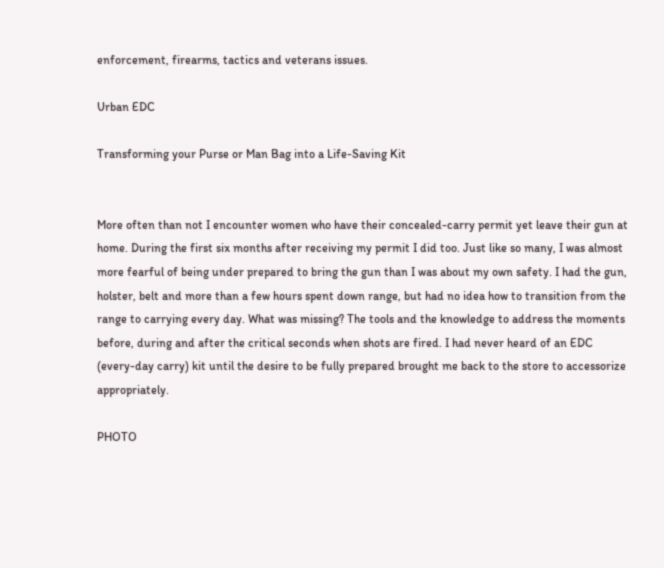enforcement, firearms, tactics and veterans issues.

Urban EDC

Transforming your Purse or Man Bag into a Life-Saving Kit


More often than not I encounter women who have their concealed-carry permit yet leave their gun at home. During the first six months after receiving my permit I did too. Just like so many, I was almost more fearful of being under prepared to bring the gun than I was about my own safety. I had the gun, holster, belt and more than a few hours spent down range, but had no idea how to transition from the range to carrying every day. What was missing? The tools and the knowledge to address the moments before, during and after the critical seconds when shots are fired. I had never heard of an EDC (every-day carry) kit until the desire to be fully prepared brought me back to the store to accessorize appropriately.

PHOTO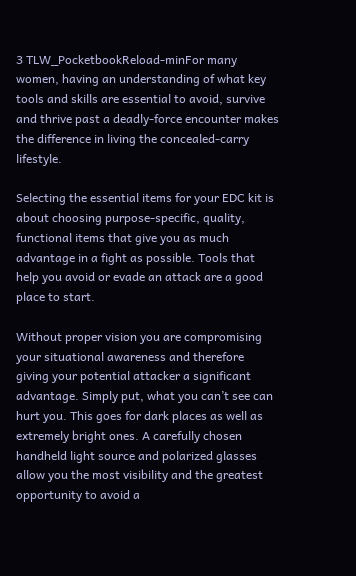3 TLW_PocketbookReload-minFor many women, having an understanding of what key tools and skills are essential to avoid, survive and thrive past a deadly-force encounter makes the difference in living the concealed-carry lifestyle.

Selecting the essential items for your EDC kit is about choosing purpose-specific, quality, functional items that give you as much advantage in a fight as possible. Tools that help you avoid or evade an attack are a good place to start.

Without proper vision you are compromising your situational awareness and therefore giving your potential attacker a significant advantage. Simply put, what you can’t see can hurt you. This goes for dark places as well as extremely bright ones. A carefully chosen handheld light source and polarized glasses allow you the most visibility and the greatest opportunity to avoid a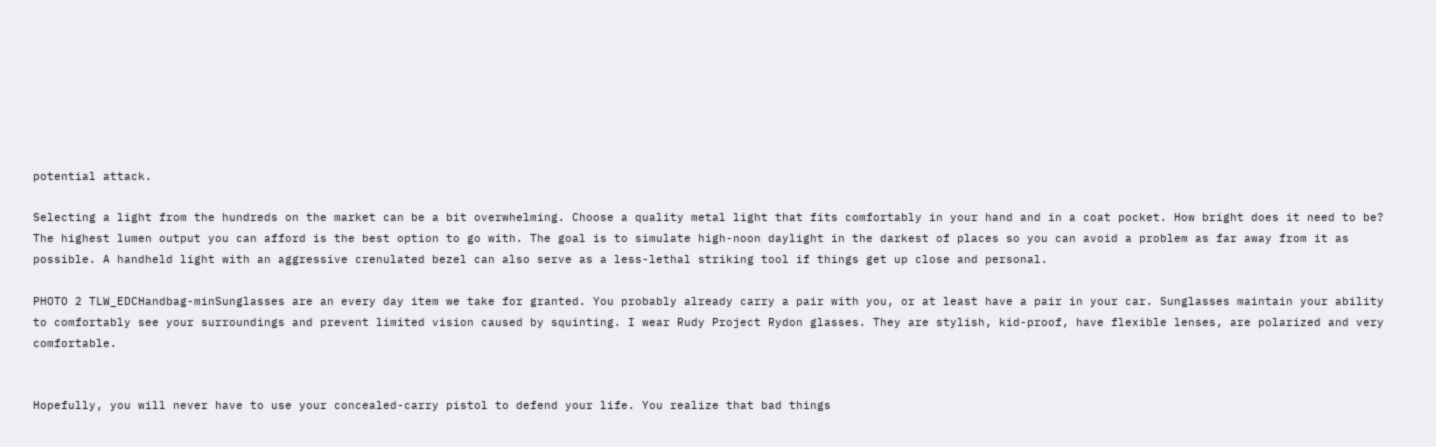potential attack.

Selecting a light from the hundreds on the market can be a bit overwhelming. Choose a quality metal light that fits comfortably in your hand and in a coat pocket. How bright does it need to be? The highest lumen output you can afford is the best option to go with. The goal is to simulate high-noon daylight in the darkest of places so you can avoid a problem as far away from it as possible. A handheld light with an aggressive crenulated bezel can also serve as a less-lethal striking tool if things get up close and personal.

PHOTO 2 TLW_EDCHandbag-minSunglasses are an every day item we take for granted. You probably already carry a pair with you, or at least have a pair in your car. Sunglasses maintain your ability to comfortably see your surroundings and prevent limited vision caused by squinting. I wear Rudy Project Rydon glasses. They are stylish, kid-proof, have flexible lenses, are polarized and very comfortable.


Hopefully, you will never have to use your concealed-carry pistol to defend your life. You realize that bad things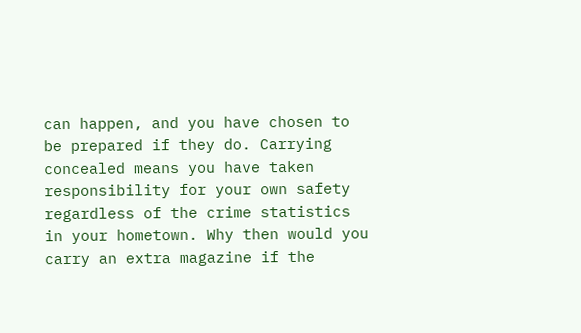can happen, and you have chosen to be prepared if they do. Carrying concealed means you have taken responsibility for your own safety regardless of the crime statistics in your hometown. Why then would you carry an extra magazine if the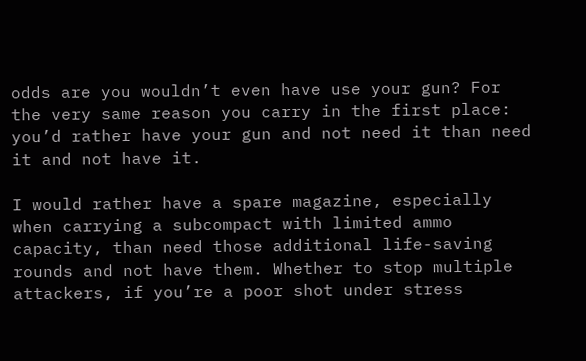odds are you wouldn’t even have use your gun? For the very same reason you carry in the first place: you’d rather have your gun and not need it than need it and not have it.

I would rather have a spare magazine, especially when carrying a subcompact with limited ammo capacity, than need those additional life-saving rounds and not have them. Whether to stop multiple attackers, if you’re a poor shot under stress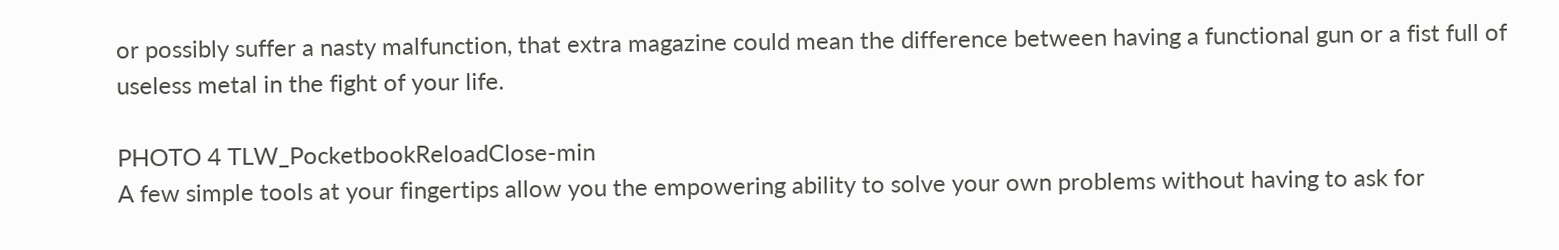or possibly suffer a nasty malfunction, that extra magazine could mean the difference between having a functional gun or a fist full of useless metal in the fight of your life.

PHOTO 4 TLW_PocketbookReloadClose-min
A few simple tools at your fingertips allow you the empowering ability to solve your own problems without having to ask for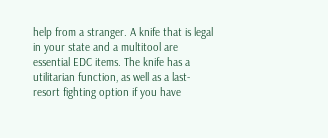help from a stranger. A knife that is legal in your state and a multitool are essential EDC items. The knife has a utilitarian function, as well as a last-resort fighting option if you have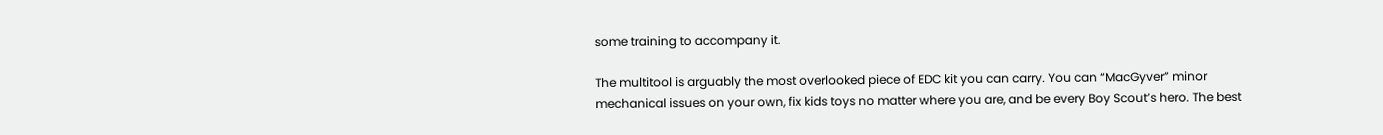some training to accompany it.

The multitool is arguably the most overlooked piece of EDC kit you can carry. You can “MacGyver” minor mechanical issues on your own, fix kids toys no matter where you are, and be every Boy Scout’s hero. The best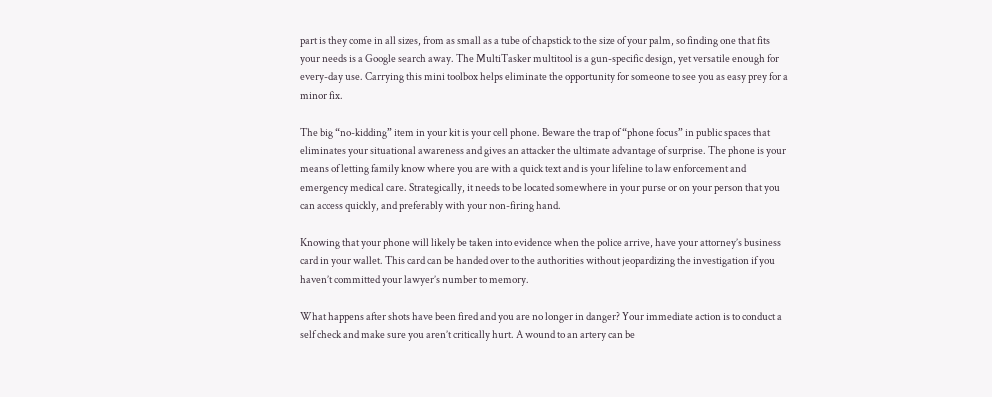part is they come in all sizes, from as small as a tube of chapstick to the size of your palm, so finding one that fits your needs is a Google search away. The MultiTasker multitool is a gun-specific design, yet versatile enough for every-day use. Carrying this mini toolbox helps eliminate the opportunity for someone to see you as easy prey for a minor fix.

The big “no-kidding” item in your kit is your cell phone. Beware the trap of “phone focus” in public spaces that eliminates your situational awareness and gives an attacker the ultimate advantage of surprise. The phone is your means of letting family know where you are with a quick text and is your lifeline to law enforcement and emergency medical care. Strategically, it needs to be located somewhere in your purse or on your person that you can access quickly, and preferably with your non-firing hand.

Knowing that your phone will likely be taken into evidence when the police arrive, have your attorney’s business card in your wallet. This card can be handed over to the authorities without jeopardizing the investigation if you haven’t committed your lawyer’s number to memory.

What happens after shots have been fired and you are no longer in danger? Your immediate action is to conduct a self check and make sure you aren’t critically hurt. A wound to an artery can be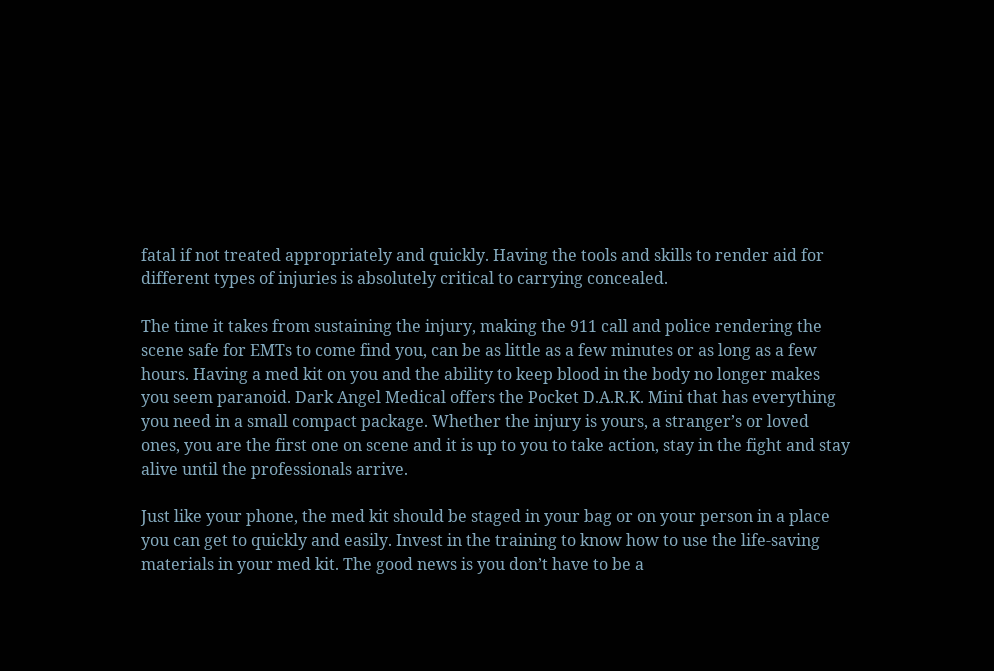fatal if not treated appropriately and quickly. Having the tools and skills to render aid for different types of injuries is absolutely critical to carrying concealed.

The time it takes from sustaining the injury, making the 911 call and police rendering the scene safe for EMTs to come find you, can be as little as a few minutes or as long as a few hours. Having a med kit on you and the ability to keep blood in the body no longer makes you seem paranoid. Dark Angel Medical offers the Pocket D.A.R.K. Mini that has everything you need in a small compact package. Whether the injury is yours, a stranger’s or loved ones, you are the first one on scene and it is up to you to take action, stay in the fight and stay alive until the professionals arrive.

Just like your phone, the med kit should be staged in your bag or on your person in a place you can get to quickly and easily. Invest in the training to know how to use the life-saving materials in your med kit. The good news is you don’t have to be a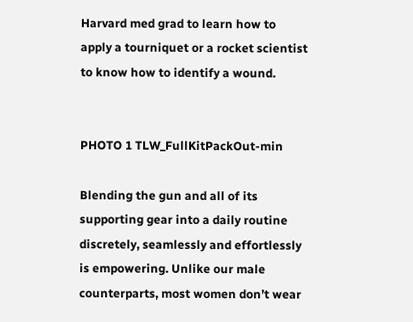Harvard med grad to learn how to apply a tourniquet or a rocket scientist to know how to identify a wound.


PHOTO 1 TLW_FullKitPackOut-min

Blending the gun and all of its supporting gear into a daily routine discretely, seamlessly and effortlessly is empowering. Unlike our male counterparts, most women don’t wear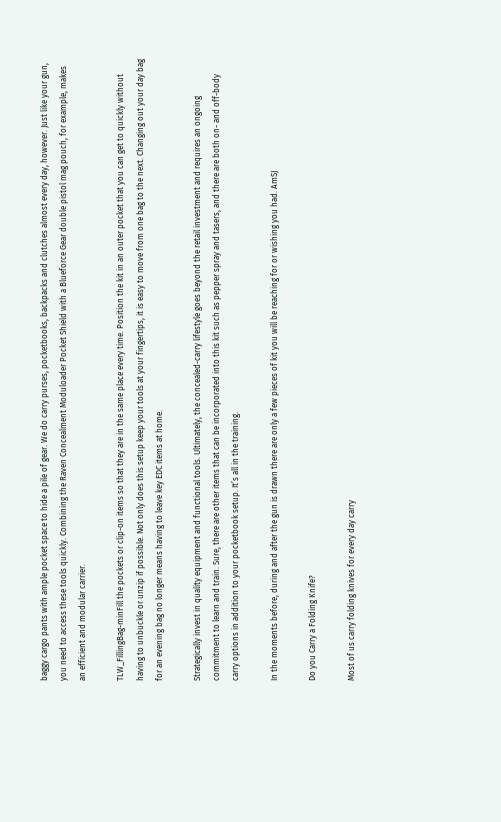baggy cargo pants with ample pocket space to hide a pile of gear. We do carry purses, pocketbooks, backpacks and clutches almost every day, however. Just like your gun, you need to access these tools quickly. Combining the Raven Concealment Moduloader Pocket Shield with a Blueforce Gear double pistol mag pouch, for example, makes an efficient and modular carrier.

TLW_FillingBag-minFill the pockets or clip-on items so that they are in the same place every time. Position the kit in an outer pocket that you can get to quickly without having to unbuckle or unzip if possible. Not only does this setup keep your tools at your fingertips, it is easy to move from one bag to the next. Changing out your day bag for an evening bag no longer means having to leave key EDC items at home.

Strategically invest in quality equipment and functional tools. Ultimately, the concealed-carry lifestyle goes beyond the retail investment and requires an ongoing commitment to learn and train. Sure, there are other items that can be incorporated into this kit such as pepper spray and tasers, and there are both on- and off-body carry options in addition to your pocketbook setup. It’s all in the training.

In the moments before, during and after the gun is drawn there are only a few pieces of kit you will be reaching for or wishing you had. AmSJ

Do you Carry a Folding Knife?

Most of us carry folding knives for every day carry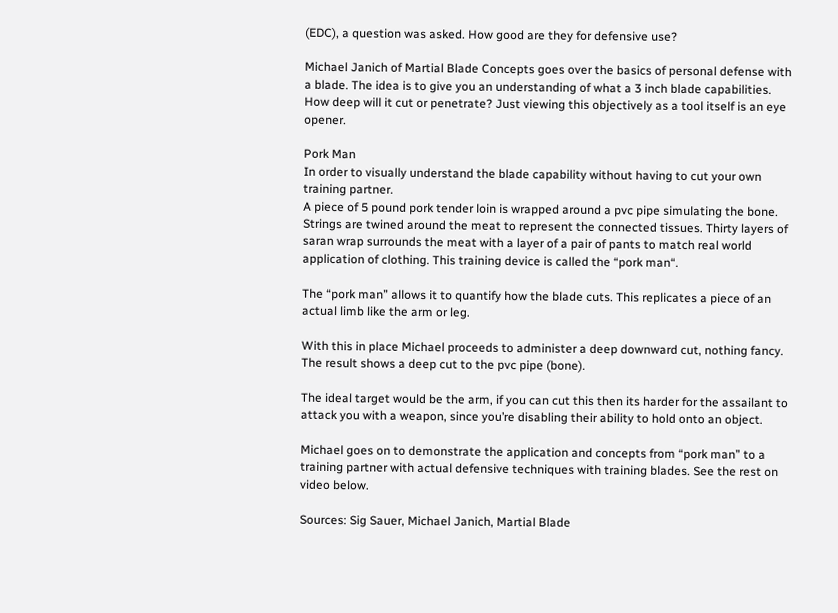(EDC), a question was asked. How good are they for defensive use?

Michael Janich of Martial Blade Concepts goes over the basics of personal defense with a blade. The idea is to give you an understanding of what a 3 inch blade capabilities. How deep will it cut or penetrate? Just viewing this objectively as a tool itself is an eye opener.

Pork Man
In order to visually understand the blade capability without having to cut your own training partner.
A piece of 5 pound pork tender loin is wrapped around a pvc pipe simulating the bone. Strings are twined around the meat to represent the connected tissues. Thirty layers of saran wrap surrounds the meat with a layer of a pair of pants to match real world application of clothing. This training device is called the “pork man“.

The “pork man” allows it to quantify how the blade cuts. This replicates a piece of an actual limb like the arm or leg.

With this in place Michael proceeds to administer a deep downward cut, nothing fancy. The result shows a deep cut to the pvc pipe (bone).

The ideal target would be the arm, if you can cut this then its harder for the assailant to attack you with a weapon, since you’re disabling their ability to hold onto an object.

Michael goes on to demonstrate the application and concepts from “pork man” to a training partner with actual defensive techniques with training blades. See the rest on video below.

Sources: Sig Sauer, Michael Janich, Martial Blade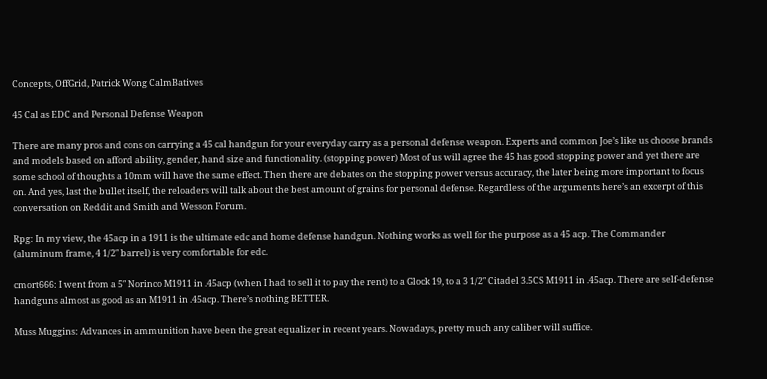Concepts, OffGrid, Patrick Wong CalmBatives

45 Cal as EDC and Personal Defense Weapon

There are many pros and cons on carrying a 45 cal handgun for your everyday carry as a personal defense weapon. Experts and common Joe’s like us choose brands and models based on afford ability, gender, hand size and functionality. (stopping power) Most of us will agree the 45 has good stopping power and yet there are some school of thoughts a 10mm will have the same effect. Then there are debates on the stopping power versus accuracy, the later being more important to focus on. And yes, last the bullet itself, the reloaders will talk about the best amount of grains for personal defense. Regardless of the arguments here’s an excerpt of this conversation on Reddit and Smith and Wesson Forum.

Rpg: In my view, the 45acp in a 1911 is the ultimate edc and home defense handgun. Nothing works as well for the purpose as a 45 acp. The Commander (aluminum frame, 4 1/2″ barrel) is very comfortable for edc.

cmort666: I went from a 5″ Norinco M1911 in .45acp (when I had to sell it to pay the rent) to a Glock 19, to a 3 1/2″ Citadel 3.5CS M1911 in .45acp. There are self-defense handguns almost as good as an M1911 in .45acp. There’s nothing BETTER.

Muss Muggins: Advances in ammunition have been the great equalizer in recent years. Nowadays, pretty much any caliber will suffice.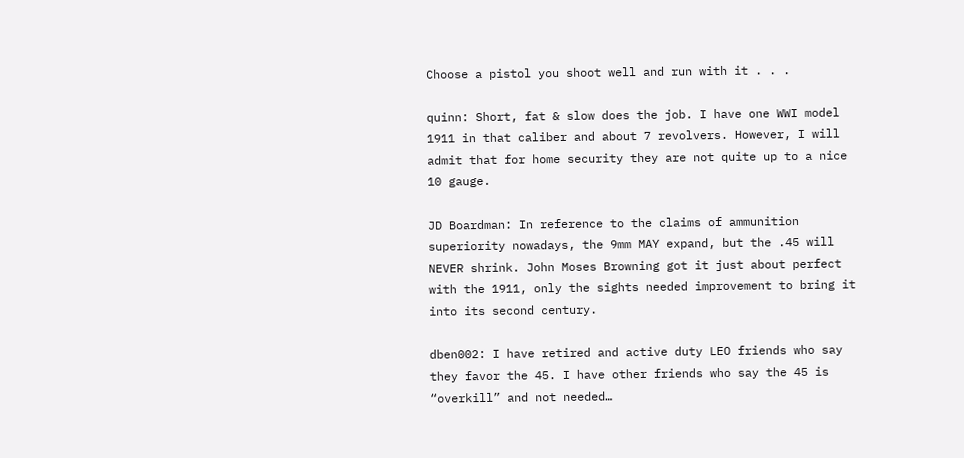Choose a pistol you shoot well and run with it . . .

quinn: Short, fat & slow does the job. I have one WWI model 1911 in that caliber and about 7 revolvers. However, I will admit that for home security they are not quite up to a nice 10 gauge.

JD Boardman: In reference to the claims of ammunition superiority nowadays, the 9mm MAY expand, but the .45 will NEVER shrink. John Moses Browning got it just about perfect with the 1911, only the sights needed improvement to bring it into its second century.

dben002: I have retired and active duty LEO friends who say they favor the 45. I have other friends who say the 45 is “overkill” and not needed…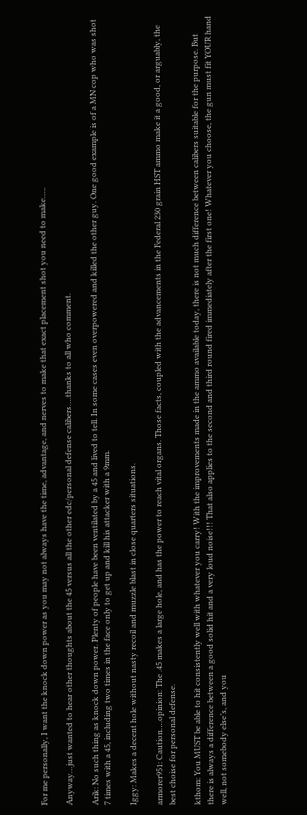For me personally, I want the knock down power as you may not always have the time, advantage, and nerves to make that exact placement shot you need to make…..

Anyway…just wanted to hear other thoughts about the 45 versus all the other edc/personal defense calibers….thanks to all who comment.

Arik: No such thing as knock down power. Plenty of people have been ventilated by a 45 and lived to tell. In some cases even overpowered and killed the other guy. One good example is of a MN cop who was shot 7 times with a 45, including two times in the face only to get up and kill his attacker with a 9mm.

Iggy: Makes a decent hole without nasty recoil and muzzle blast in close quarters situations.

armorer951: Caution….opinion: The .45 makes a large hole, and has the power to reach vital organs. Those facts, coupled with the advancements in the Federal 230 grain HST ammo make it a good, or arguably, the best choise for personal defense.

kthom: You MUST be able to hit consistently well with whatever you carry! With the improvements made in the ammo available today, there is not much difference between calibers suitable for the purpose. But there is always a difference between a good solid hit and a very loud noise!!! That also applies to the second and third round fired immediately after the first one! Whatever you choose, the gun must fit YOUR hand well, not somebody else’s, and you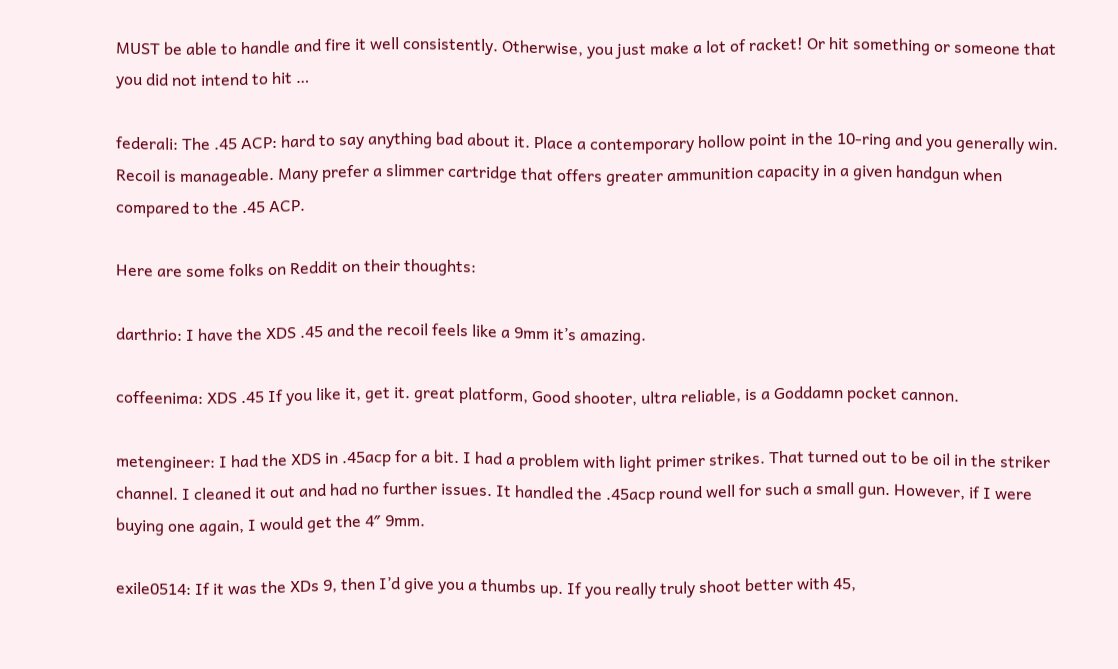MUST be able to handle and fire it well consistently. Otherwise, you just make a lot of racket! Or hit something or someone that you did not intend to hit …

federali: The .45 ACP: hard to say anything bad about it. Place a contemporary hollow point in the 10-ring and you generally win. Recoil is manageable. Many prefer a slimmer cartridge that offers greater ammunition capacity in a given handgun when compared to the .45 ACP.

Here are some folks on Reddit on their thoughts:

darthrio: I have the XDS .45 and the recoil feels like a 9mm it’s amazing.

coffeenima: XDS .45 If you like it, get it. great platform, Good shooter, ultra reliable, is a Goddamn pocket cannon.

metengineer: I had the XDS in .45acp for a bit. I had a problem with light primer strikes. That turned out to be oil in the striker channel. I cleaned it out and had no further issues. It handled the .45acp round well for such a small gun. However, if I were buying one again, I would get the 4″ 9mm.

exile0514: If it was the XDs 9, then I’d give you a thumbs up. If you really truly shoot better with 45,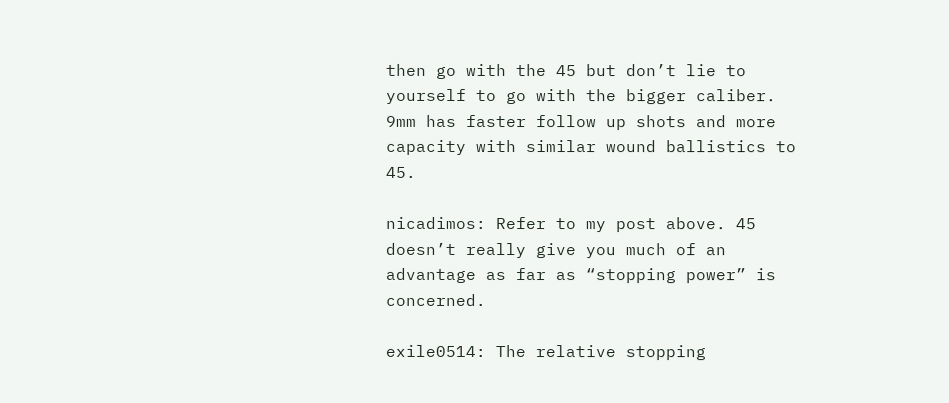then go with the 45 but don’t lie to yourself to go with the bigger caliber. 9mm has faster follow up shots and more capacity with similar wound ballistics to 45.

nicadimos: Refer to my post above. 45 doesn’t really give you much of an advantage as far as “stopping power” is concerned.

exile0514: The relative stopping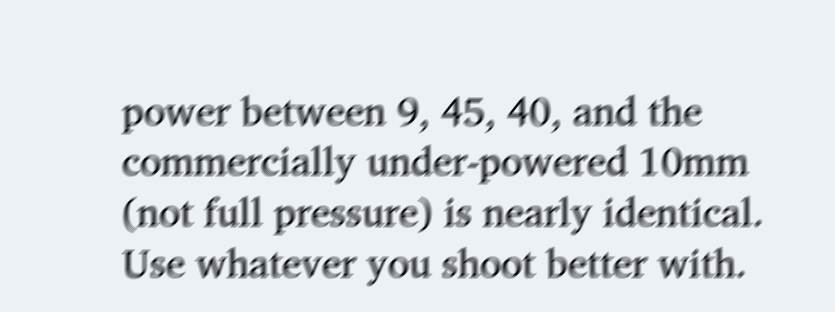power between 9, 45, 40, and the commercially under-powered 10mm (not full pressure) is nearly identical. Use whatever you shoot better with.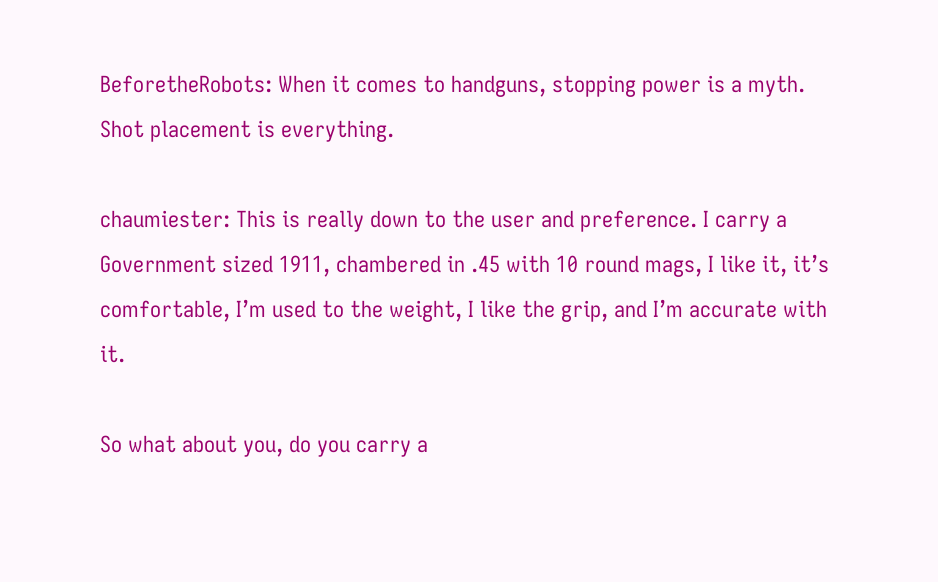BeforetheRobots: When it comes to handguns, stopping power is a myth. Shot placement is everything.

chaumiester: This is really down to the user and preference. I carry a Government sized 1911, chambered in .45 with 10 round mags, I like it, it’s comfortable, I’m used to the weight, I like the grip, and I’m accurate with it.

So what about you, do you carry a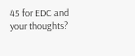45 for EDC and your thoughts?